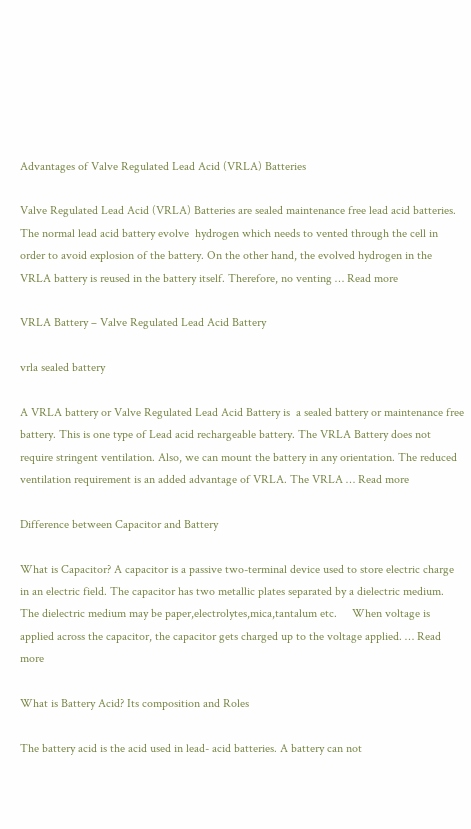Advantages of Valve Regulated Lead Acid (VRLA) Batteries

Valve Regulated Lead Acid (VRLA) Batteries are sealed maintenance free lead acid batteries. The normal lead acid battery evolve  hydrogen which needs to vented through the cell in order to avoid explosion of the battery. On the other hand, the evolved hydrogen in the VRLA battery is reused in the battery itself. Therefore, no venting … Read more

VRLA Battery – Valve Regulated Lead Acid Battery

vrla sealed battery

A VRLA battery or Valve Regulated Lead Acid Battery is  a sealed battery or maintenance free battery. This is one type of Lead acid rechargeable battery. The VRLA Battery does not require stringent ventilation. Also, we can mount the battery in any orientation. The reduced ventilation requirement is an added advantage of VRLA. The VRLA … Read more

Difference between Capacitor and Battery

What is Capacitor? A capacitor is a passive two-terminal device used to store electric charge in an electric field. The capacitor has two metallic plates separated by a dielectric medium. The dielectric medium may be paper,electrolytes,mica,tantalum etc.     When voltage is applied across the capacitor, the capacitor gets charged up to the voltage applied. … Read more

What is Battery Acid? Its composition and Roles

The battery acid is the acid used in lead- acid batteries. A battery can not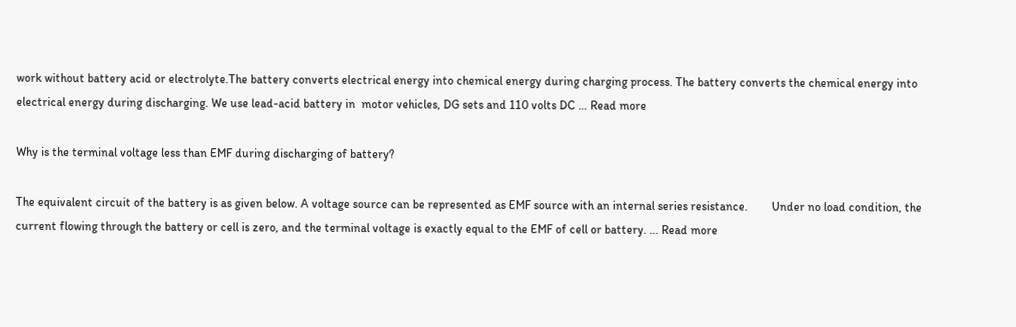work without battery acid or electrolyte.The battery converts electrical energy into chemical energy during charging process. The battery converts the chemical energy into electrical energy during discharging. We use lead-acid battery in  motor vehicles, DG sets and 110 volts DC … Read more

Why is the terminal voltage less than EMF during discharging of battery?

The equivalent circuit of the battery is as given below. A voltage source can be represented as EMF source with an internal series resistance.        Under no load condition, the current flowing through the battery or cell is zero, and the terminal voltage is exactly equal to the EMF of cell or battery. … Read more